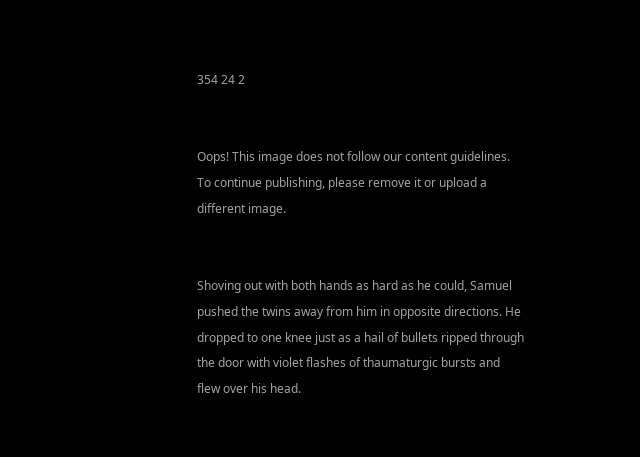354 24 2


Oops! This image does not follow our content guidelines. To continue publishing, please remove it or upload a different image.


Shoving out with both hands as hard as he could, Samuel pushed the twins away from him in opposite directions. He dropped to one knee just as a hail of bullets ripped through the door with violet flashes of thaumaturgic bursts and flew over his head.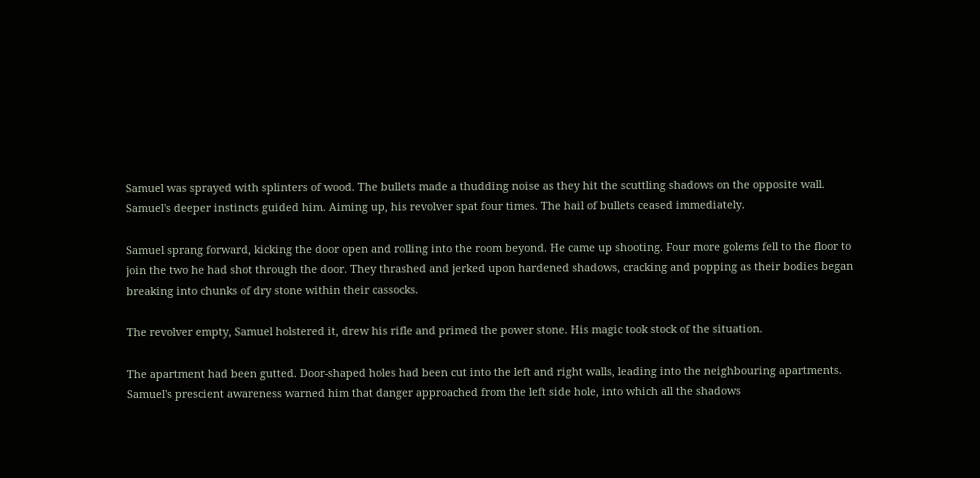Samuel was sprayed with splinters of wood. The bullets made a thudding noise as they hit the scuttling shadows on the opposite wall. Samuel's deeper instincts guided him. Aiming up, his revolver spat four times. The hail of bullets ceased immediately.

Samuel sprang forward, kicking the door open and rolling into the room beyond. He came up shooting. Four more golems fell to the floor to join the two he had shot through the door. They thrashed and jerked upon hardened shadows, cracking and popping as their bodies began breaking into chunks of dry stone within their cassocks.

The revolver empty, Samuel holstered it, drew his rifle and primed the power stone. His magic took stock of the situation.

The apartment had been gutted. Door-shaped holes had been cut into the left and right walls, leading into the neighbouring apartments. Samuel's prescient awareness warned him that danger approached from the left side hole, into which all the shadows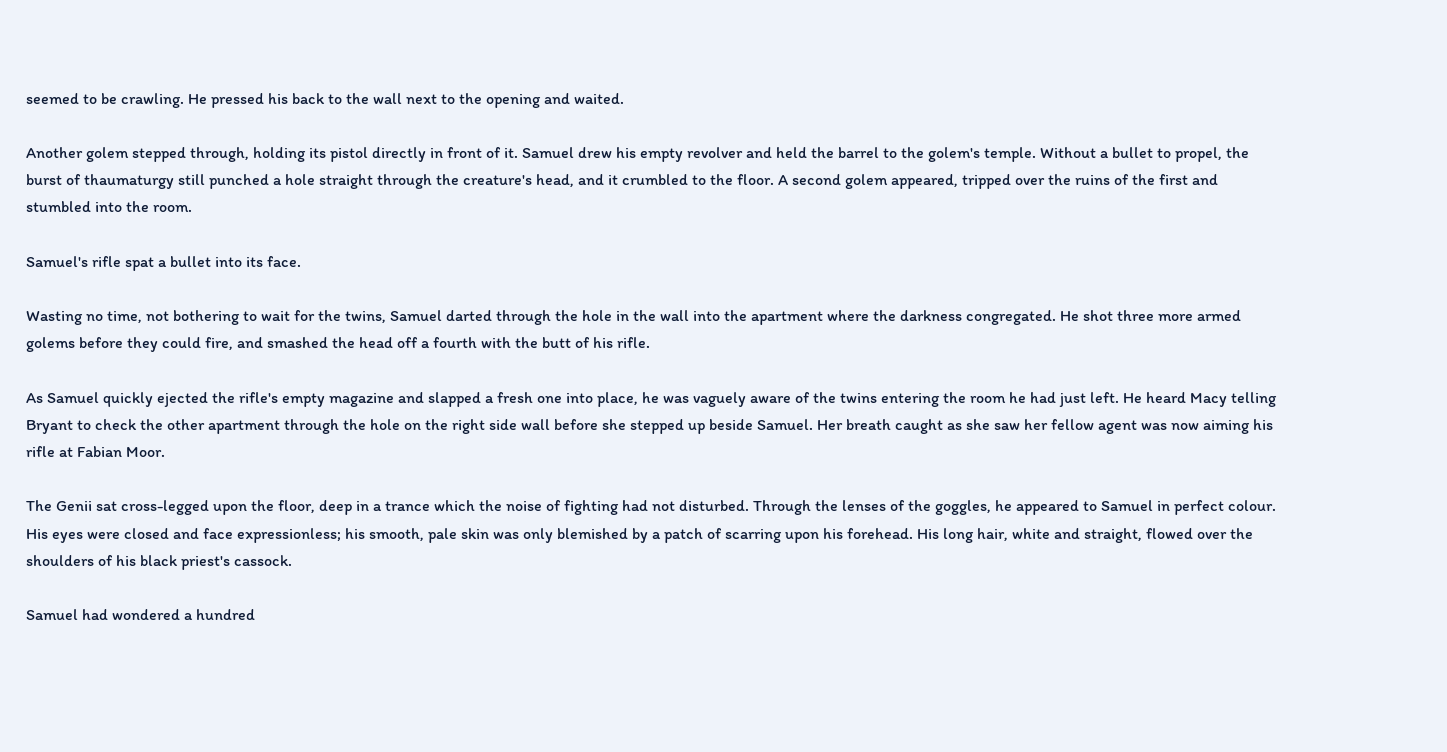seemed to be crawling. He pressed his back to the wall next to the opening and waited.

Another golem stepped through, holding its pistol directly in front of it. Samuel drew his empty revolver and held the barrel to the golem's temple. Without a bullet to propel, the burst of thaumaturgy still punched a hole straight through the creature's head, and it crumbled to the floor. A second golem appeared, tripped over the ruins of the first and stumbled into the room.

Samuel's rifle spat a bullet into its face.

Wasting no time, not bothering to wait for the twins, Samuel darted through the hole in the wall into the apartment where the darkness congregated. He shot three more armed golems before they could fire, and smashed the head off a fourth with the butt of his rifle.

As Samuel quickly ejected the rifle's empty magazine and slapped a fresh one into place, he was vaguely aware of the twins entering the room he had just left. He heard Macy telling Bryant to check the other apartment through the hole on the right side wall before she stepped up beside Samuel. Her breath caught as she saw her fellow agent was now aiming his rifle at Fabian Moor.

The Genii sat cross-legged upon the floor, deep in a trance which the noise of fighting had not disturbed. Through the lenses of the goggles, he appeared to Samuel in perfect colour. His eyes were closed and face expressionless; his smooth, pale skin was only blemished by a patch of scarring upon his forehead. His long hair, white and straight, flowed over the shoulders of his black priest's cassock.

Samuel had wondered a hundred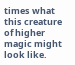times what this creature of higher magic might look like.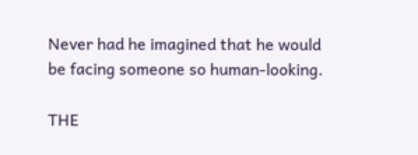Never had he imagined that he would be facing someone so human-looking.

THE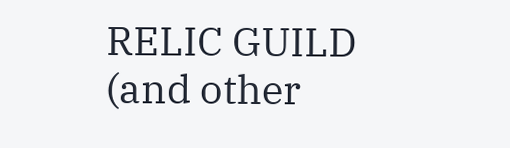RELIC GUILD (and other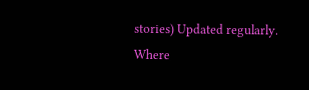stories) Updated regularly. Where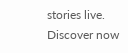stories live. Discover now